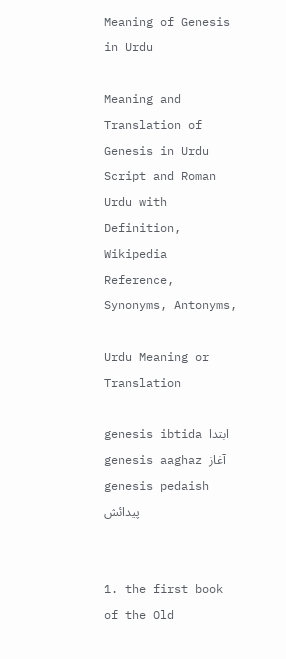Meaning of Genesis in Urdu

Meaning and Translation of Genesis in Urdu Script and Roman Urdu with Definition, Wikipedia Reference, Synonyms, Antonyms,

Urdu Meaning or Translation

genesis ibtida ابتدا
genesis aaghaz آغاز
genesis pedaish پيدائش


1. the first book of the Old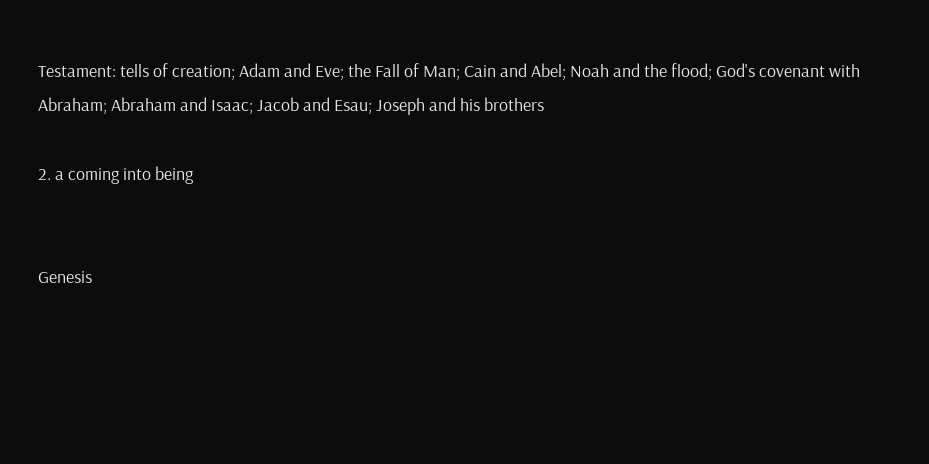Testament: tells of creation; Adam and Eve; the Fall of Man; Cain and Abel; Noah and the flood; God's covenant with Abraham; Abraham and Isaac; Jacob and Esau; Joseph and his brothers

2. a coming into being


Genesis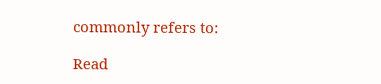commonly refers to:

Read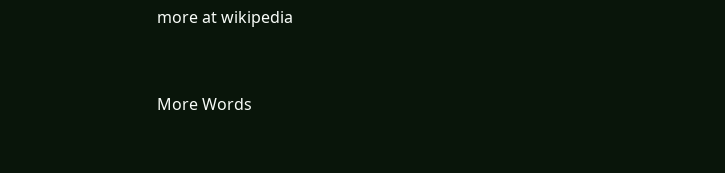more at wikipedia


More Words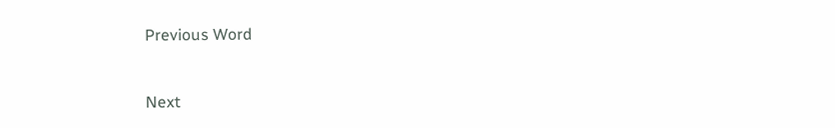Previous Word


Next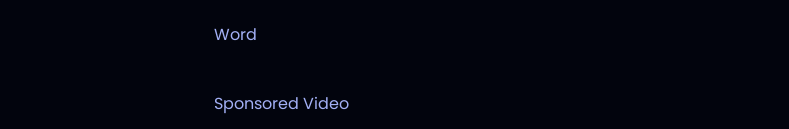Word


Sponsored Video